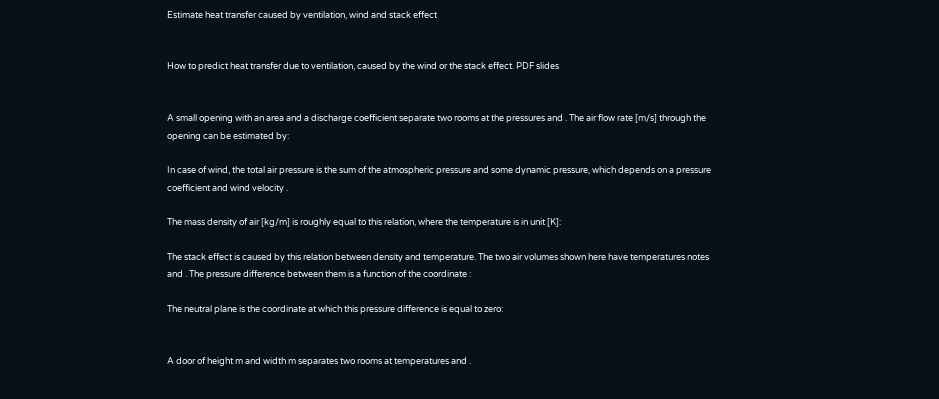Estimate heat transfer caused by ventilation, wind and stack effect


How to predict heat transfer due to ventilation, caused by the wind or the stack effect. PDF slides


A small opening with an area and a discharge coefficient separate two rooms at the pressures and . The air flow rate [m/s] through the opening can be estimated by:

In case of wind, the total air pressure is the sum of the atmospheric pressure and some dynamic pressure, which depends on a pressure coefficient and wind velocity .

The mass density of air [kg/m] is roughly equal to this relation, where the temperature is in unit [K]:

The stack effect is caused by this relation between density and temperature. The two air volumes shown here have temperatures notes and . The pressure difference between them is a function of the coordinate :

The neutral plane is the coordinate at which this pressure difference is equal to zero:


A door of height m and width m separates two rooms at temperatures and .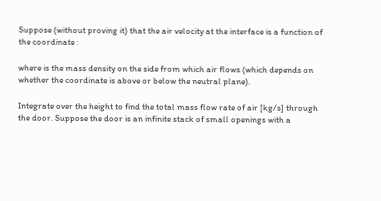Suppose (without proving it) that the air velocity at the interface is a function of the coordinate :

where is the mass density on the side from which air flows (which depends on whether the coordinate is above or below the neutral plane).

Integrate over the height to find the total mass flow rate of air [kg/s] through the door. Suppose the door is an infinite stack of small openings with a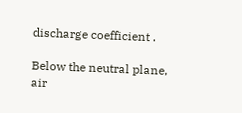discharge coefficient .

Below the neutral plane, air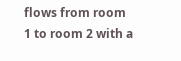flows from room 1 to room 2 with a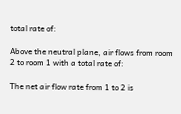total rate of:

Above the neutral plane, air flows from room 2 to room 1 with a total rate of:

The net air flow rate from 1 to 2 is